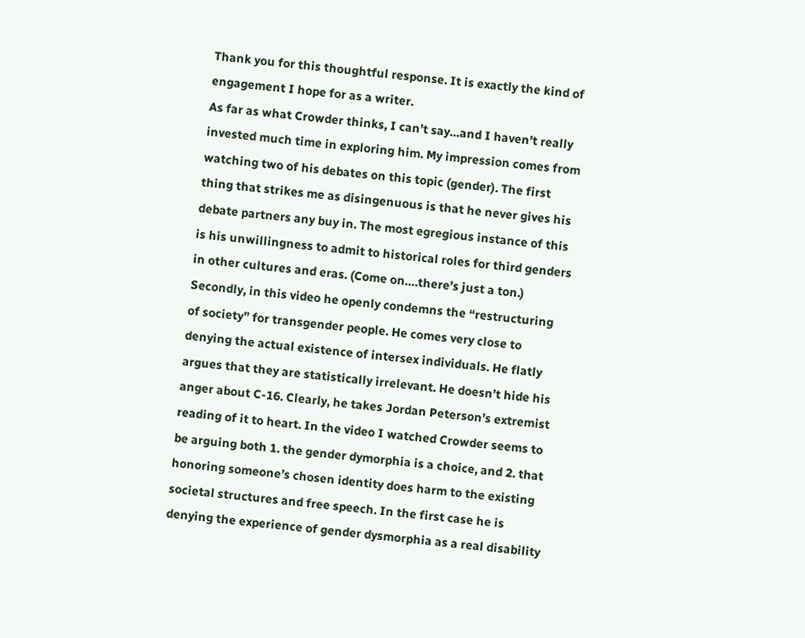Thank you for this thoughtful response. It is exactly the kind of engagement I hope for as a writer.
As far as what Crowder thinks, I can’t say…and I haven’t really invested much time in exploring him. My impression comes from watching two of his debates on this topic (gender). The first thing that strikes me as disingenuous is that he never gives his debate partners any buy in. The most egregious instance of this is his unwillingness to admit to historical roles for third genders in other cultures and eras. (Come on….there’s just a ton.) Secondly, in this video he openly condemns the “restructuring of society” for transgender people. He comes very close to denying the actual existence of intersex individuals. He flatly argues that they are statistically irrelevant. He doesn’t hide his anger about C-16. Clearly, he takes Jordan Peterson’s extremist reading of it to heart. In the video I watched Crowder seems to be arguing both 1. the gender dymorphia is a choice, and 2. that honoring someone’s chosen identity does harm to the existing societal structures and free speech. In the first case he is denying the experience of gender dysmorphia as a real disability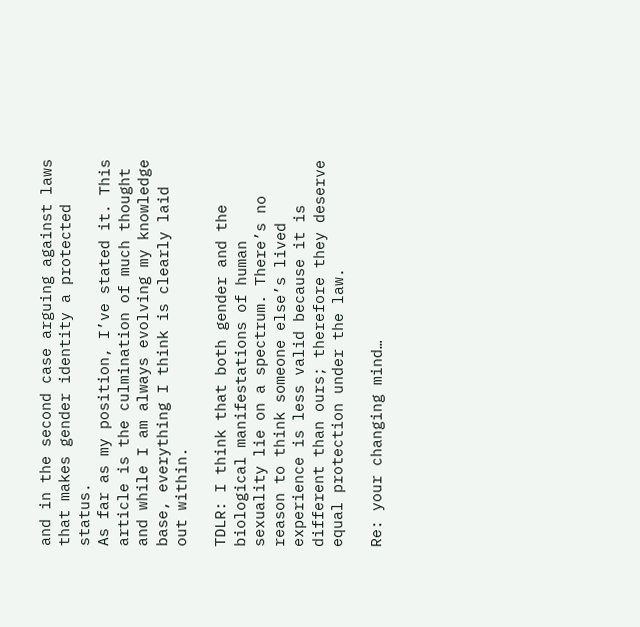and in the second case arguing against laws that makes gender identity a protected status.
As far as my position, I’ve stated it. This article is the culmination of much thought and while I am always evolving my knowledge base, everything I think is clearly laid out within.

TDLR: I think that both gender and the biological manifestations of human sexuality lie on a spectrum. There’s no reason to think someone else’s lived experience is less valid because it is different than ours; therefore they deserve equal protection under the law.

Re: your changing mind…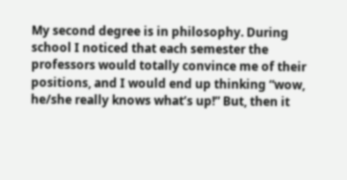My second degree is in philosophy. During school I noticed that each semester the professors would totally convince me of their positions, and I would end up thinking “wow, he/she really knows what’s up!” But, then it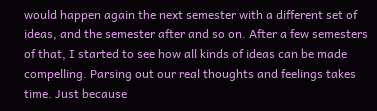would happen again the next semester with a different set of ideas, and the semester after and so on. After a few semesters of that, I started to see how all kinds of ideas can be made compelling. Parsing out our real thoughts and feelings takes time. Just because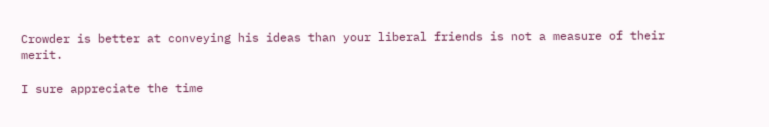Crowder is better at conveying his ideas than your liberal friends is not a measure of their merit.

I sure appreciate the time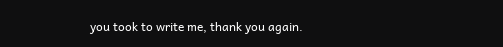you took to write me, thank you again.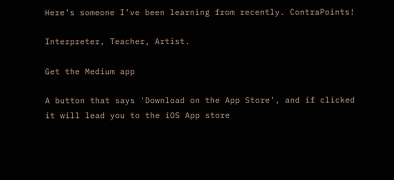Here’s someone I’ve been learning from recently. ContraPoints!

Interpreter, Teacher, Artist.

Get the Medium app

A button that says 'Download on the App Store', and if clicked it will lead you to the iOS App store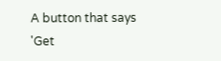A button that says 'Get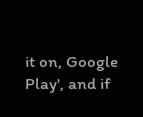it on, Google Play', and if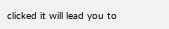clicked it will lead you to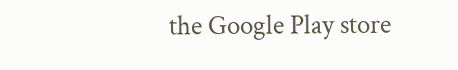the Google Play store